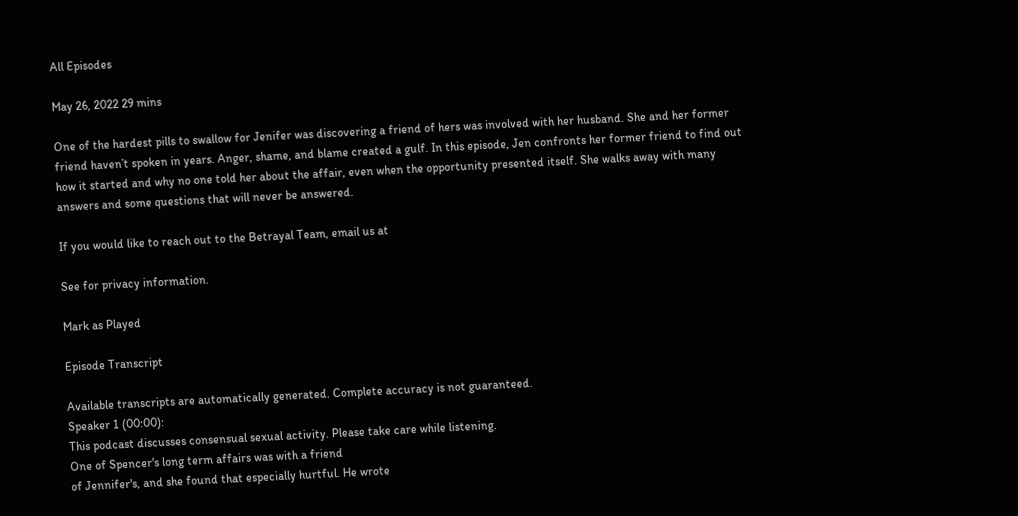All Episodes

May 26, 2022 29 mins

One of the hardest pills to swallow for Jenifer was discovering a friend of hers was involved with her husband. She and her former friend haven’t spoken in years. Anger, shame, and blame created a gulf. In this episode, Jen confronts her former friend to find out how it started and why no one told her about the affair, even when the opportunity presented itself. She walks away with many answers and some questions that will never be answered.

If you would like to reach out to the Betrayal Team, email us at

See for privacy information.

Mark as Played

Episode Transcript

Available transcripts are automatically generated. Complete accuracy is not guaranteed.
Speaker 1 (00:00):
This podcast discusses consensual sexual activity. Please take care while listening.
One of Spencer's long term affairs was with a friend
of Jennifer's, and she found that especially hurtful. He wrote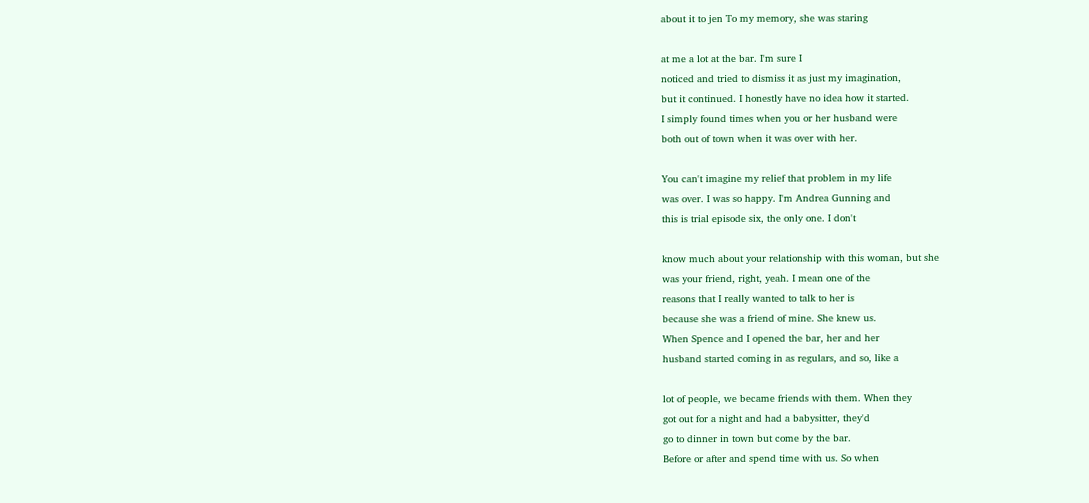about it to jen To my memory, she was staring

at me a lot at the bar. I'm sure I
noticed and tried to dismiss it as just my imagination,
but it continued. I honestly have no idea how it started.
I simply found times when you or her husband were
both out of town when it was over with her.

You can't imagine my relief that problem in my life
was over. I was so happy. I'm Andrea Gunning and
this is trial episode six, the only one. I don't

know much about your relationship with this woman, but she
was your friend, right, yeah. I mean one of the
reasons that I really wanted to talk to her is
because she was a friend of mine. She knew us.
When Spence and I opened the bar, her and her
husband started coming in as regulars, and so, like a

lot of people, we became friends with them. When they
got out for a night and had a babysitter, they'd
go to dinner in town but come by the bar.
Before or after and spend time with us. So when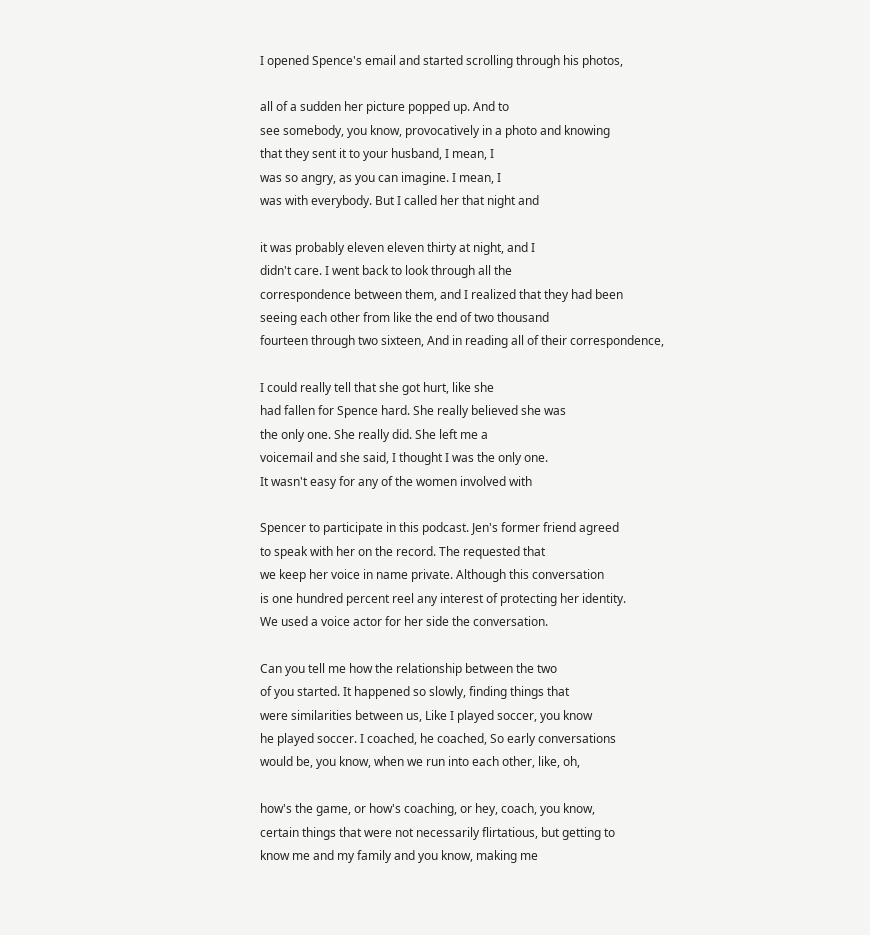I opened Spence's email and started scrolling through his photos,

all of a sudden her picture popped up. And to
see somebody, you know, provocatively in a photo and knowing
that they sent it to your husband, I mean, I
was so angry, as you can imagine. I mean, I
was with everybody. But I called her that night and

it was probably eleven eleven thirty at night, and I
didn't care. I went back to look through all the
correspondence between them, and I realized that they had been
seeing each other from like the end of two thousand
fourteen through two sixteen, And in reading all of their correspondence,

I could really tell that she got hurt, like she
had fallen for Spence hard. She really believed she was
the only one. She really did. She left me a
voicemail and she said, I thought I was the only one.
It wasn't easy for any of the women involved with

Spencer to participate in this podcast. Jen's former friend agreed
to speak with her on the record. The requested that
we keep her voice in name private. Although this conversation
is one hundred percent reel any interest of protecting her identity.
We used a voice actor for her side the conversation.

Can you tell me how the relationship between the two
of you started. It happened so slowly, finding things that
were similarities between us, Like I played soccer, you know
he played soccer. I coached, he coached, So early conversations
would be, you know, when we run into each other, like, oh,

how's the game, or how's coaching, or hey, coach, you know,
certain things that were not necessarily flirtatious, but getting to
know me and my family and you know, making me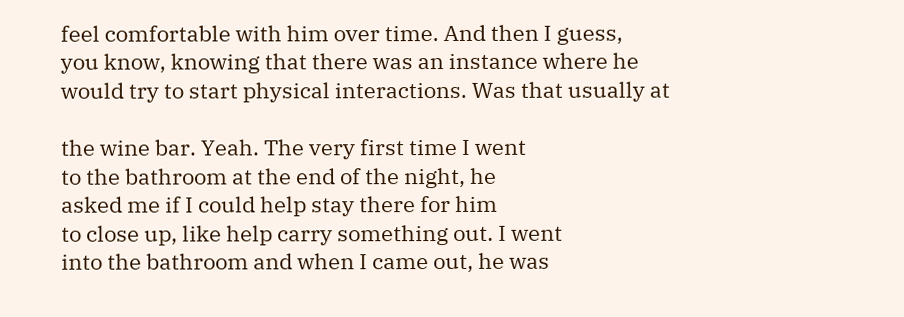feel comfortable with him over time. And then I guess,
you know, knowing that there was an instance where he
would try to start physical interactions. Was that usually at

the wine bar. Yeah. The very first time I went
to the bathroom at the end of the night, he
asked me if I could help stay there for him
to close up, like help carry something out. I went
into the bathroom and when I came out, he was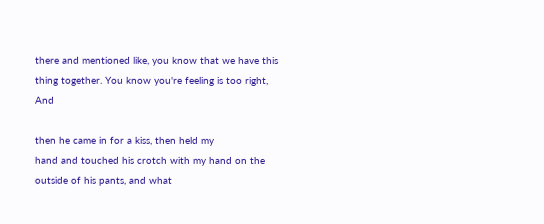there and mentioned like, you know that we have this
thing together. You know you're feeling is too right, And

then he came in for a kiss, then held my
hand and touched his crotch with my hand on the
outside of his pants, and what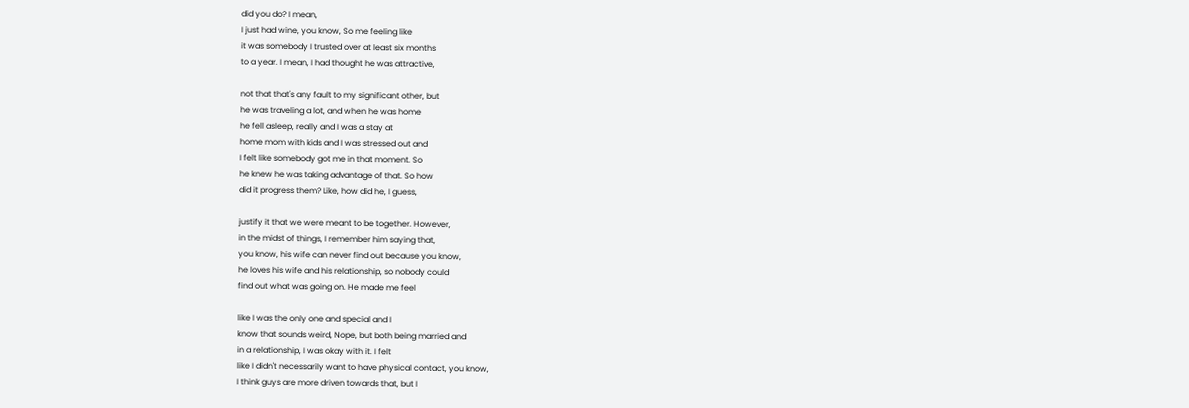did you do? I mean,
I just had wine, you know, So me feeling like
it was somebody I trusted over at least six months
to a year. I mean, I had thought he was attractive,

not that that's any fault to my significant other, but
he was traveling a lot, and when he was home
he fell asleep, really and I was a stay at
home mom with kids and I was stressed out and
I felt like somebody got me in that moment. So
he knew he was taking advantage of that. So how
did it progress them? Like, how did he, I guess,

justify it that we were meant to be together. However,
in the midst of things, I remember him saying that,
you know, his wife can never find out because you know,
he loves his wife and his relationship, so nobody could
find out what was going on. He made me feel

like I was the only one and special and I
know that sounds weird, Nope, but both being married and
in a relationship, I was okay with it. I felt
like I didn't necessarily want to have physical contact, you know,
I think guys are more driven towards that, but I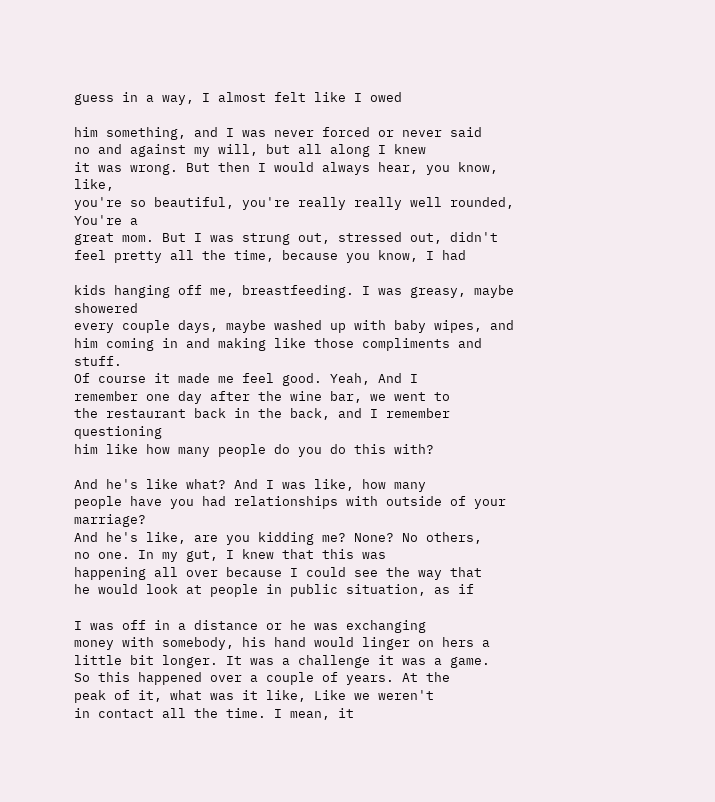guess in a way, I almost felt like I owed

him something, and I was never forced or never said
no and against my will, but all along I knew
it was wrong. But then I would always hear, you know, like,
you're so beautiful, you're really really well rounded, You're a
great mom. But I was strung out, stressed out, didn't
feel pretty all the time, because you know, I had

kids hanging off me, breastfeeding. I was greasy, maybe showered
every couple days, maybe washed up with baby wipes, and
him coming in and making like those compliments and stuff.
Of course it made me feel good. Yeah, And I
remember one day after the wine bar, we went to
the restaurant back in the back, and I remember questioning
him like how many people do you do this with?

And he's like what? And I was like, how many
people have you had relationships with outside of your marriage?
And he's like, are you kidding me? None? No others,
no one. In my gut, I knew that this was
happening all over because I could see the way that
he would look at people in public situation, as if

I was off in a distance or he was exchanging
money with somebody, his hand would linger on hers a
little bit longer. It was a challenge it was a game.
So this happened over a couple of years. At the
peak of it, what was it like, Like we weren't
in contact all the time. I mean, it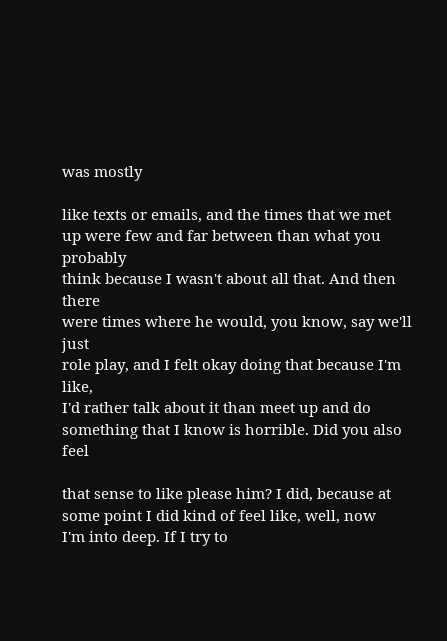was mostly

like texts or emails, and the times that we met
up were few and far between than what you probably
think because I wasn't about all that. And then there
were times where he would, you know, say we'll just
role play, and I felt okay doing that because I'm like,
I'd rather talk about it than meet up and do
something that I know is horrible. Did you also feel

that sense to like please him? I did, because at
some point I did kind of feel like, well, now
I'm into deep. If I try to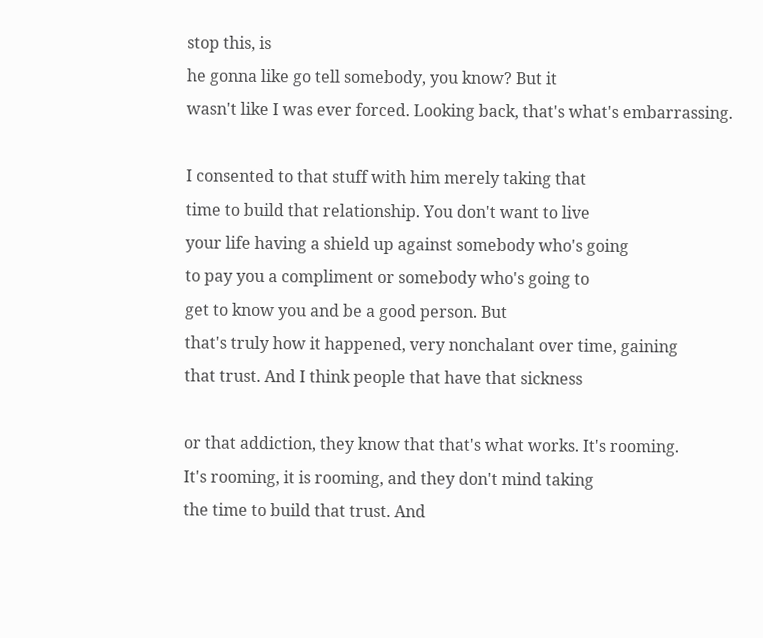stop this, is
he gonna like go tell somebody, you know? But it
wasn't like I was ever forced. Looking back, that's what's embarrassing.

I consented to that stuff with him merely taking that
time to build that relationship. You don't want to live
your life having a shield up against somebody who's going
to pay you a compliment or somebody who's going to
get to know you and be a good person. But
that's truly how it happened, very nonchalant over time, gaining
that trust. And I think people that have that sickness

or that addiction, they know that that's what works. It's rooming.
It's rooming, it is rooming, and they don't mind taking
the time to build that trust. And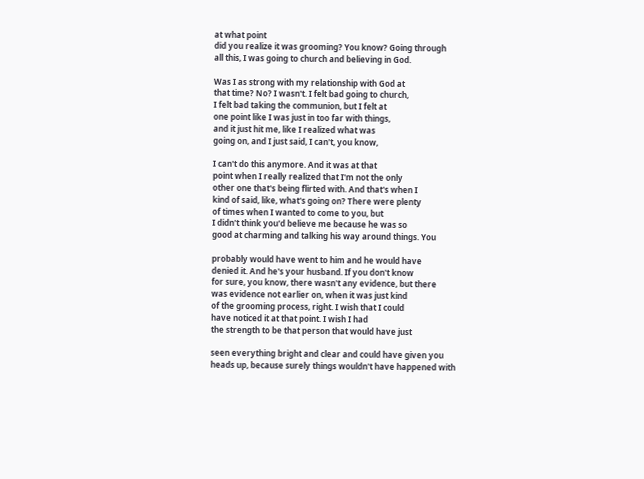at what point
did you realize it was grooming? You know? Going through
all this, I was going to church and believing in God.

Was I as strong with my relationship with God at
that time? No? I wasn't. I felt bad going to church,
I felt bad taking the communion, but I felt at
one point like I was just in too far with things,
and it just hit me, like I realized what was
going on, and I just said, I can't, you know,

I can't do this anymore. And it was at that
point when I really realized that I'm not the only
other one that's being flirted with. And that's when I
kind of said, like, what's going on? There were plenty
of times when I wanted to come to you, but
I didn't think you'd believe me because he was so
good at charming and talking his way around things. You

probably would have went to him and he would have
denied it. And he's your husband. If you don't know
for sure, you know, there wasn't any evidence, but there
was evidence not earlier on, when it was just kind
of the grooming process, right. I wish that I could
have noticed it at that point. I wish I had
the strength to be that person that would have just

seen everything bright and clear and could have given you
heads up, because surely things wouldn't have happened with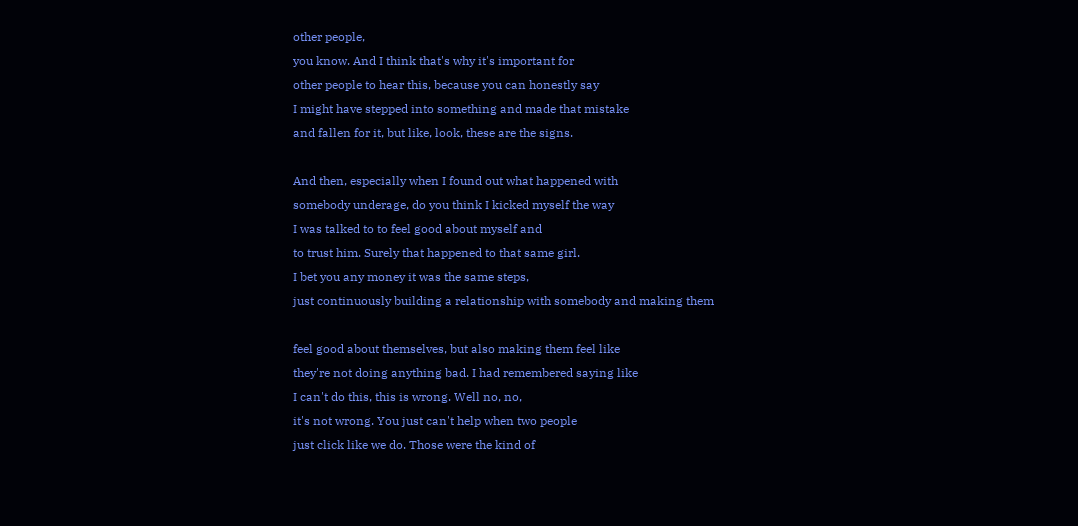other people,
you know. And I think that's why it's important for
other people to hear this, because you can honestly say
I might have stepped into something and made that mistake
and fallen for it, but like, look, these are the signs.

And then, especially when I found out what happened with
somebody underage, do you think I kicked myself the way
I was talked to to feel good about myself and
to trust him. Surely that happened to that same girl.
I bet you any money it was the same steps,
just continuously building a relationship with somebody and making them

feel good about themselves, but also making them feel like
they're not doing anything bad. I had remembered saying like
I can't do this, this is wrong. Well no, no,
it's not wrong. You just can't help when two people
just click like we do. Those were the kind of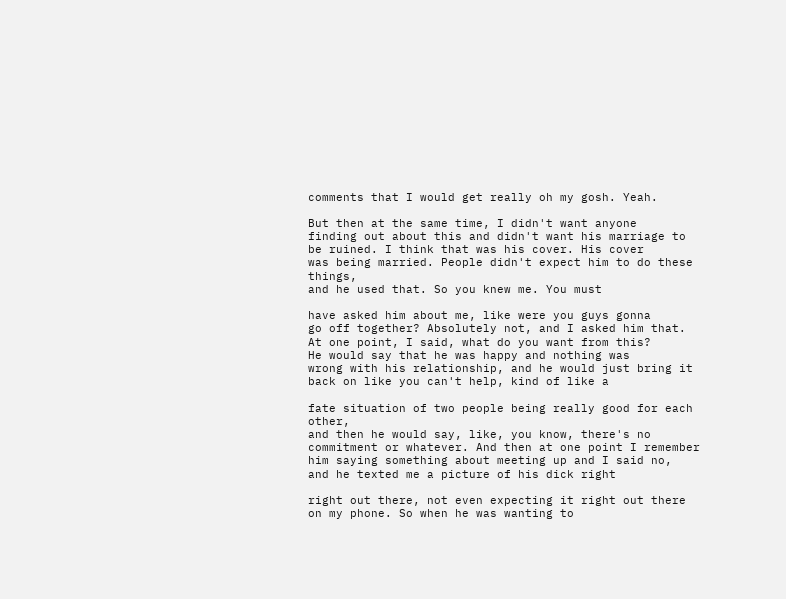comments that I would get really oh my gosh. Yeah.

But then at the same time, I didn't want anyone
finding out about this and didn't want his marriage to
be ruined. I think that was his cover. His cover
was being married. People didn't expect him to do these things,
and he used that. So you knew me. You must

have asked him about me, like were you guys gonna
go off together? Absolutely not, and I asked him that.
At one point, I said, what do you want from this?
He would say that he was happy and nothing was
wrong with his relationship, and he would just bring it
back on like you can't help, kind of like a

fate situation of two people being really good for each other,
and then he would say, like, you know, there's no
commitment or whatever. And then at one point I remember
him saying something about meeting up and I said no,
and he texted me a picture of his dick right

right out there, not even expecting it right out there
on my phone. So when he was wanting to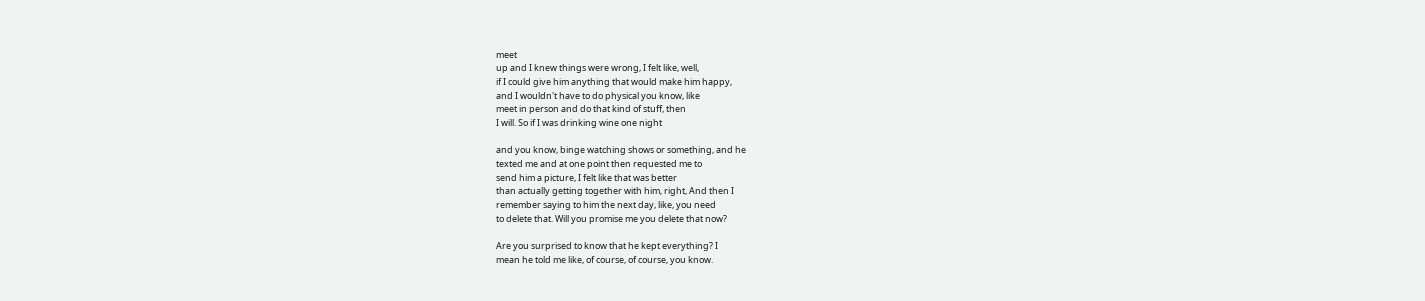meet
up and I knew things were wrong, I felt like, well,
if I could give him anything that would make him happy,
and I wouldn't have to do physical you know, like
meet in person and do that kind of stuff, then
I will. So if I was drinking wine one night

and you know, binge watching shows or something, and he
texted me and at one point then requested me to
send him a picture, I felt like that was better
than actually getting together with him, right, And then I
remember saying to him the next day, like, you need
to delete that. Will you promise me you delete that now?

Are you surprised to know that he kept everything? I
mean he told me like, of course, of course, you know.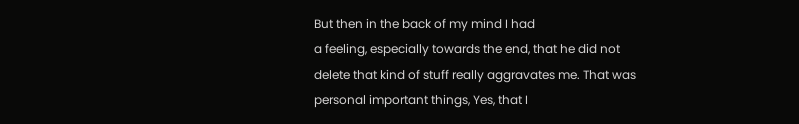But then in the back of my mind I had
a feeling, especially towards the end, that he did not
delete that kind of stuff really aggravates me. That was
personal important things, Yes, that I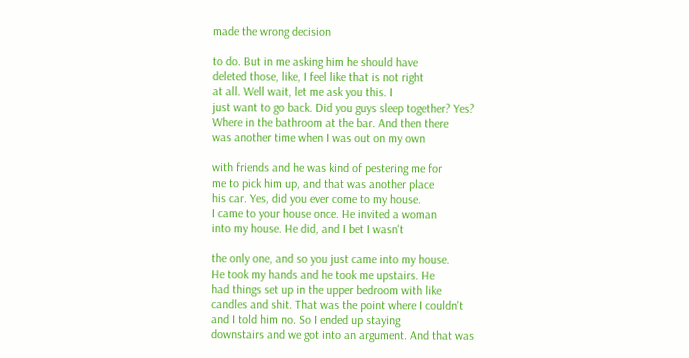made the wrong decision

to do. But in me asking him he should have
deleted those, like, I feel like that is not right
at all. Well wait, let me ask you this. I
just want to go back. Did you guys sleep together? Yes?
Where in the bathroom at the bar. And then there
was another time when I was out on my own

with friends and he was kind of pestering me for
me to pick him up, and that was another place
his car. Yes, did you ever come to my house.
I came to your house once. He invited a woman
into my house. He did, and I bet I wasn't

the only one, and so you just came into my house.
He took my hands and he took me upstairs. He
had things set up in the upper bedroom with like
candles and shit. That was the point where I couldn't
and I told him no. So I ended up staying
downstairs and we got into an argument. And that was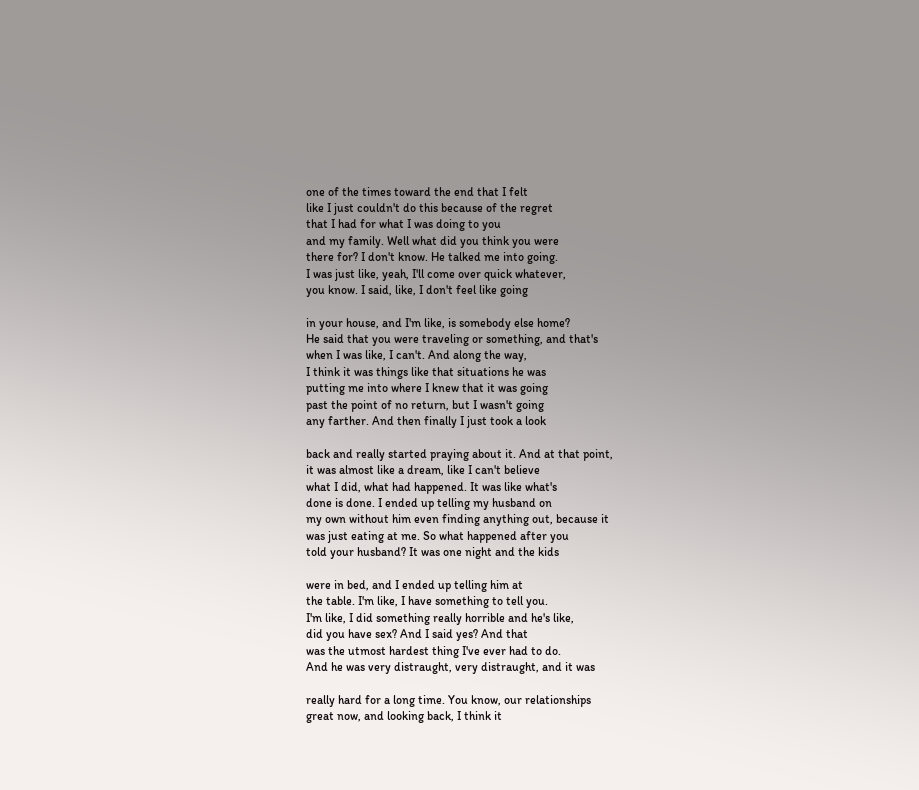one of the times toward the end that I felt
like I just couldn't do this because of the regret
that I had for what I was doing to you
and my family. Well what did you think you were
there for? I don't know. He talked me into going.
I was just like, yeah, I'll come over quick whatever,
you know. I said, like, I don't feel like going

in your house, and I'm like, is somebody else home?
He said that you were traveling or something, and that's
when I was like, I can't. And along the way,
I think it was things like that situations he was
putting me into where I knew that it was going
past the point of no return, but I wasn't going
any farther. And then finally I just took a look

back and really started praying about it. And at that point,
it was almost like a dream, like I can't believe
what I did, what had happened. It was like what's
done is done. I ended up telling my husband on
my own without him even finding anything out, because it
was just eating at me. So what happened after you
told your husband? It was one night and the kids

were in bed, and I ended up telling him at
the table. I'm like, I have something to tell you.
I'm like, I did something really horrible and he's like,
did you have sex? And I said yes? And that
was the utmost hardest thing I've ever had to do.
And he was very distraught, very distraught, and it was

really hard for a long time. You know, our relationships
great now, and looking back, I think it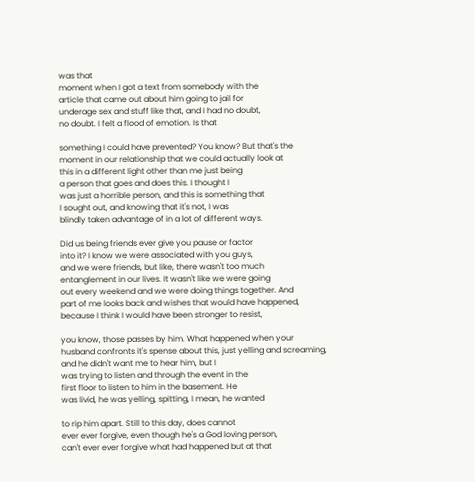was that
moment when I got a text from somebody with the
article that came out about him going to jail for
underage sex and stuff like that, and I had no doubt,
no doubt. I felt a flood of emotion. Is that

something I could have prevented? You know? But that's the
moment in our relationship that we could actually look at
this in a different light other than me just being
a person that goes and does this. I thought I
was just a horrible person, and this is something that
I sought out, and knowing that it's not, I was
blindly taken advantage of in a lot of different ways.

Did us being friends ever give you pause or factor
into it? I know we were associated with you guys,
and we were friends, but like, there wasn't too much
entanglement in our lives. It wasn't like we were going
out every weekend and we were doing things together. And
part of me looks back and wishes that would have happened,
because I think I would have been stronger to resist,

you know, those passes by him. What happened when your
husband confronts it's spense about this, just yelling and screaming,
and he didn't want me to hear him, but I
was trying to listen and through the event in the
first floor to listen to him in the basement. He
was livid, he was yelling, spitting, I mean, he wanted

to rip him apart. Still to this day, does cannot
ever ever forgive, even though he's a God loving person,
can't ever ever forgive what had happened but at that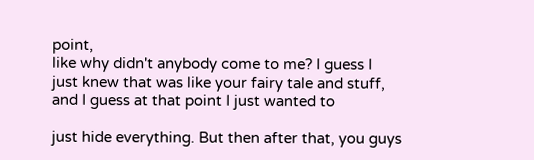point,
like why didn't anybody come to me? I guess I
just knew that was like your fairy tale and stuff,
and I guess at that point I just wanted to

just hide everything. But then after that, you guys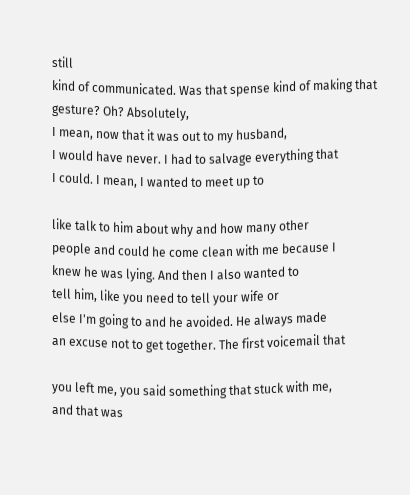still
kind of communicated. Was that spense kind of making that gesture? Oh? Absolutely,
I mean, now that it was out to my husband,
I would have never. I had to salvage everything that
I could. I mean, I wanted to meet up to

like talk to him about why and how many other
people and could he come clean with me because I
knew he was lying. And then I also wanted to
tell him, like you need to tell your wife or
else I'm going to and he avoided. He always made
an excuse not to get together. The first voicemail that

you left me, you said something that stuck with me,
and that was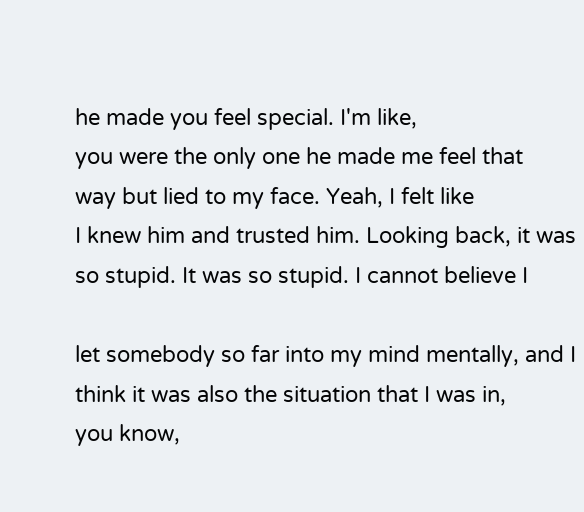he made you feel special. I'm like,
you were the only one he made me feel that
way but lied to my face. Yeah, I felt like
I knew him and trusted him. Looking back, it was
so stupid. It was so stupid. I cannot believe I

let somebody so far into my mind mentally, and I
think it was also the situation that I was in,
you know,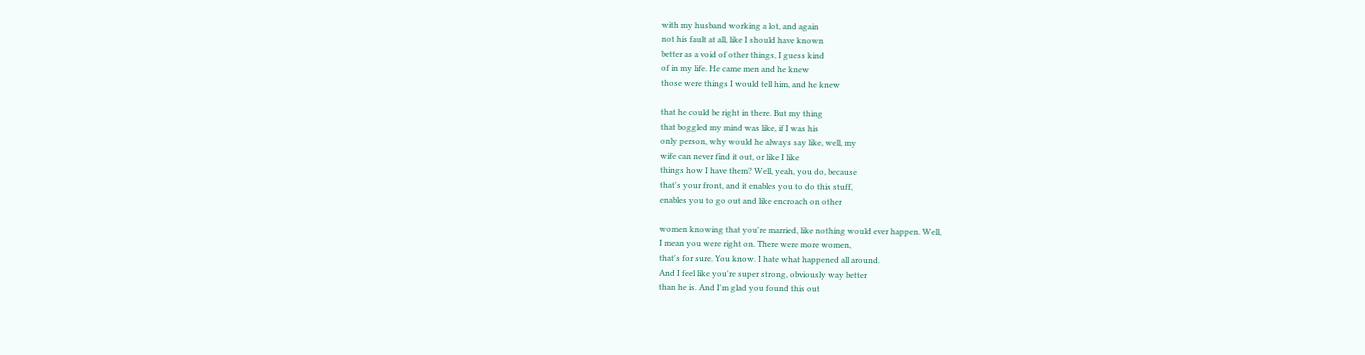with my husband working a lot, and again
not his fault at all, like I should have known
better as a void of other things, I guess kind
of in my life. He came men and he knew
those were things I would tell him, and he knew

that he could be right in there. But my thing
that boggled my mind was like, if I was his
only person, why would he always say like, well, my
wife can never find it out, or like I like
things how I have them? Well, yeah, you do, because
that's your front, and it enables you to do this stuff,
enables you to go out and like encroach on other

women knowing that you're married, like nothing would ever happen. Well,
I mean you were right on. There were more women,
that's for sure. You know. I hate what happened all around.
And I feel like you're super strong, obviously way better
than he is. And I'm glad you found this out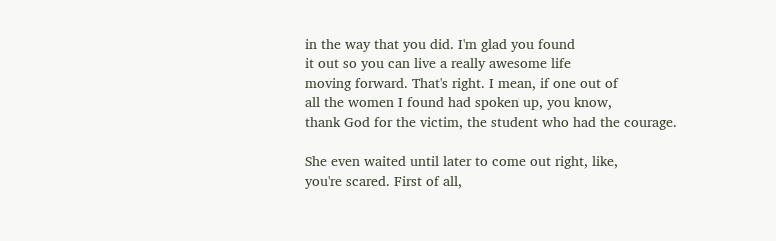in the way that you did. I'm glad you found
it out so you can live a really awesome life
moving forward. That's right. I mean, if one out of
all the women I found had spoken up, you know,
thank God for the victim, the student who had the courage.

She even waited until later to come out right, like,
you're scared. First of all,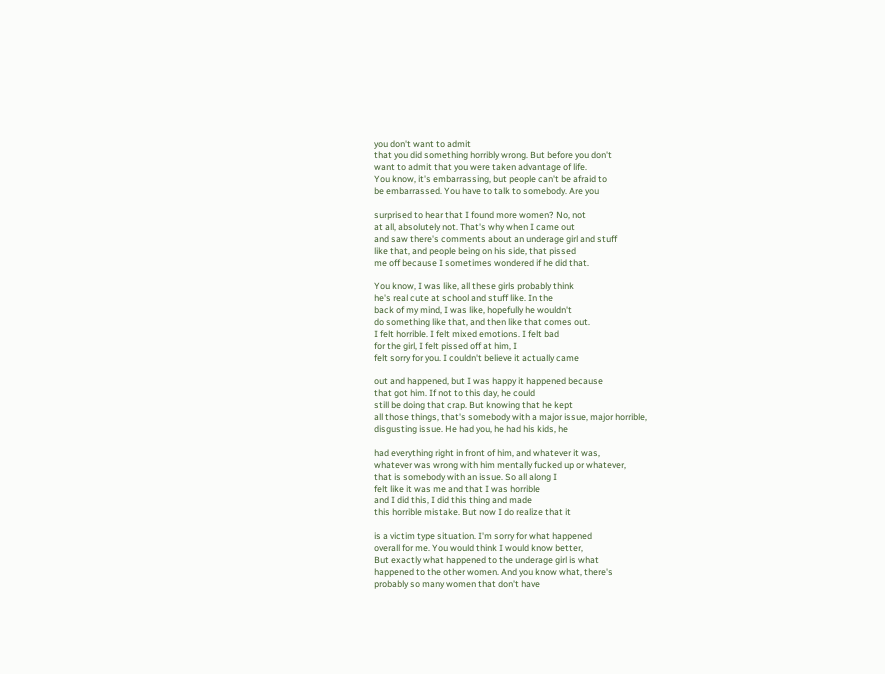you don't want to admit
that you did something horribly wrong. But before you don't
want to admit that you were taken advantage of life.
You know, it's embarrassing, but people can't be afraid to
be embarrassed. You have to talk to somebody. Are you

surprised to hear that I found more women? No, not
at all, absolutely not. That's why when I came out
and saw there's comments about an underage girl and stuff
like that, and people being on his side, that pissed
me off because I sometimes wondered if he did that.

You know, I was like, all these girls probably think
he's real cute at school and stuff like. In the
back of my mind, I was like, hopefully he wouldn't
do something like that, and then like that comes out.
I felt horrible. I felt mixed emotions. I felt bad
for the girl, I felt pissed off at him, I
felt sorry for you. I couldn't believe it actually came

out and happened, but I was happy it happened because
that got him. If not to this day, he could
still be doing that crap. But knowing that he kept
all those things, that's somebody with a major issue, major horrible,
disgusting issue. He had you, he had his kids, he

had everything right in front of him, and whatever it was,
whatever was wrong with him mentally fucked up or whatever,
that is somebody with an issue. So all along I
felt like it was me and that I was horrible
and I did this, I did this thing and made
this horrible mistake. But now I do realize that it

is a victim type situation. I'm sorry for what happened
overall for me. You would think I would know better,
But exactly what happened to the underage girl is what
happened to the other women. And you know what, there's
probably so many women that don't have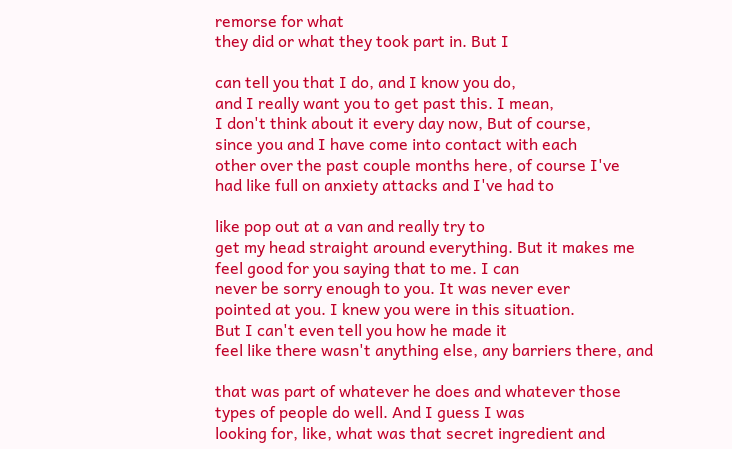remorse for what
they did or what they took part in. But I

can tell you that I do, and I know you do,
and I really want you to get past this. I mean,
I don't think about it every day now, But of course,
since you and I have come into contact with each
other over the past couple months here, of course I've
had like full on anxiety attacks and I've had to

like pop out at a van and really try to
get my head straight around everything. But it makes me
feel good for you saying that to me. I can
never be sorry enough to you. It was never ever
pointed at you. I knew you were in this situation.
But I can't even tell you how he made it
feel like there wasn't anything else, any barriers there, and

that was part of whatever he does and whatever those
types of people do well. And I guess I was
looking for, like, what was that secret ingredient and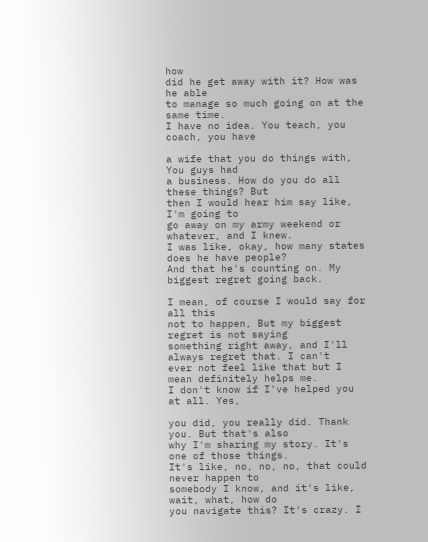how
did he get away with it? How was he able
to manage so much going on at the same time.
I have no idea. You teach, you coach, you have

a wife that you do things with, You guys had
a business. How do you do all these things? But
then I would hear him say like, I'm going to
go away on my army weekend or whatever, and I knew.
I was like, okay, how many states does he have people?
And that he's counting on. My biggest regret going back.

I mean, of course I would say for all this
not to happen, But my biggest regret is not saying
something right away, and I'll always regret that. I can't
ever not feel like that but I mean definitely helps me.
I don't know if I've helped you at all. Yes,

you did, you really did. Thank you. But that's also
why I'm sharing my story. It's one of those things.
It's like, no, no, no, that could never happen to
somebody I know, and it's like, wait, what, how do
you navigate this? It's crazy. I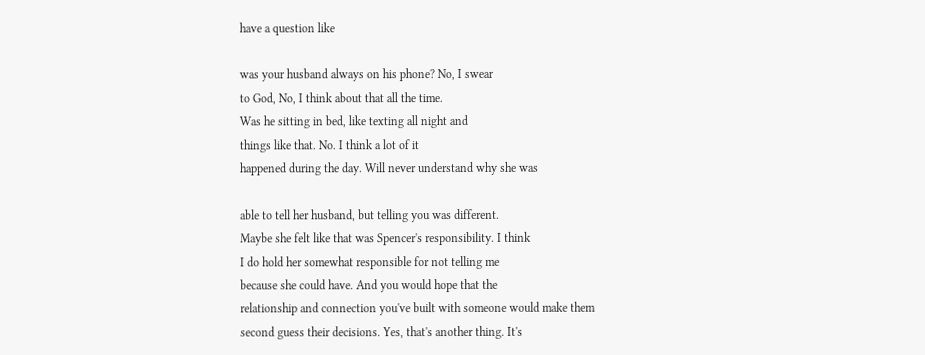have a question like

was your husband always on his phone? No, I swear
to God, No, I think about that all the time.
Was he sitting in bed, like texting all night and
things like that. No. I think a lot of it
happened during the day. Will never understand why she was

able to tell her husband, but telling you was different.
Maybe she felt like that was Spencer's responsibility. I think
I do hold her somewhat responsible for not telling me
because she could have. And you would hope that the
relationship and connection you've built with someone would make them
second guess their decisions. Yes, that's another thing. It's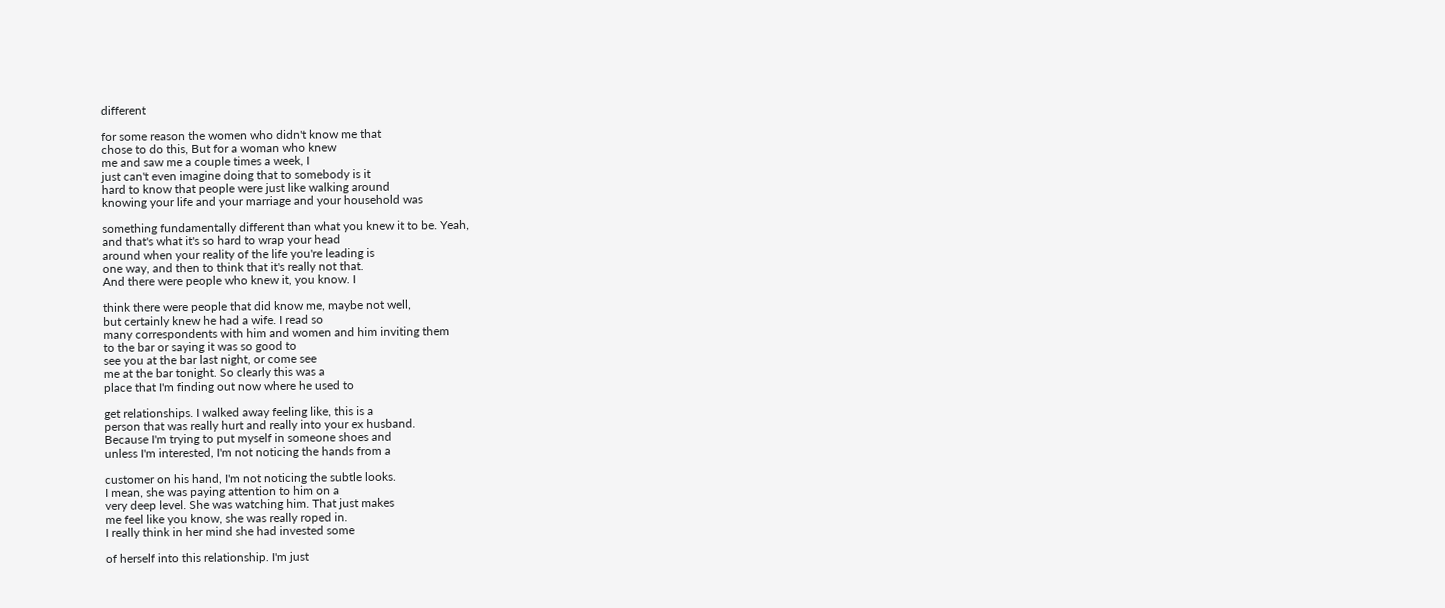different

for some reason the women who didn't know me that
chose to do this, But for a woman who knew
me and saw me a couple times a week, I
just can't even imagine doing that to somebody is it
hard to know that people were just like walking around
knowing your life and your marriage and your household was

something fundamentally different than what you knew it to be. Yeah,
and that's what it's so hard to wrap your head
around when your reality of the life you're leading is
one way, and then to think that it's really not that.
And there were people who knew it, you know. I

think there were people that did know me, maybe not well,
but certainly knew he had a wife. I read so
many correspondents with him and women and him inviting them
to the bar or saying it was so good to
see you at the bar last night, or come see
me at the bar tonight. So clearly this was a
place that I'm finding out now where he used to

get relationships. I walked away feeling like, this is a
person that was really hurt and really into your ex husband.
Because I'm trying to put myself in someone shoes and
unless I'm interested, I'm not noticing the hands from a

customer on his hand, I'm not noticing the subtle looks.
I mean, she was paying attention to him on a
very deep level. She was watching him. That just makes
me feel like you know, she was really roped in.
I really think in her mind she had invested some

of herself into this relationship. I'm just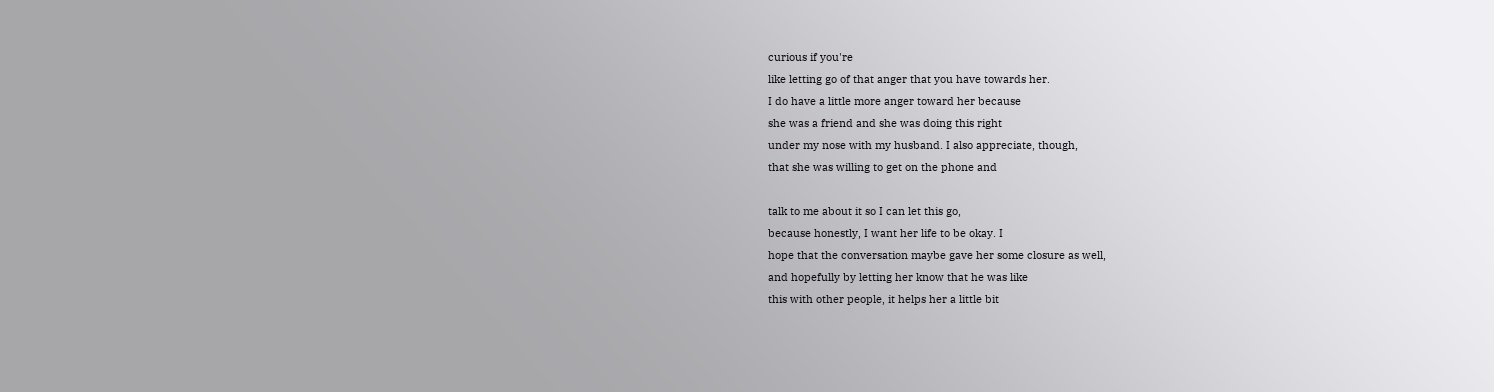curious if you're
like letting go of that anger that you have towards her.
I do have a little more anger toward her because
she was a friend and she was doing this right
under my nose with my husband. I also appreciate, though,
that she was willing to get on the phone and

talk to me about it so I can let this go,
because honestly, I want her life to be okay. I
hope that the conversation maybe gave her some closure as well,
and hopefully by letting her know that he was like
this with other people, it helps her a little bit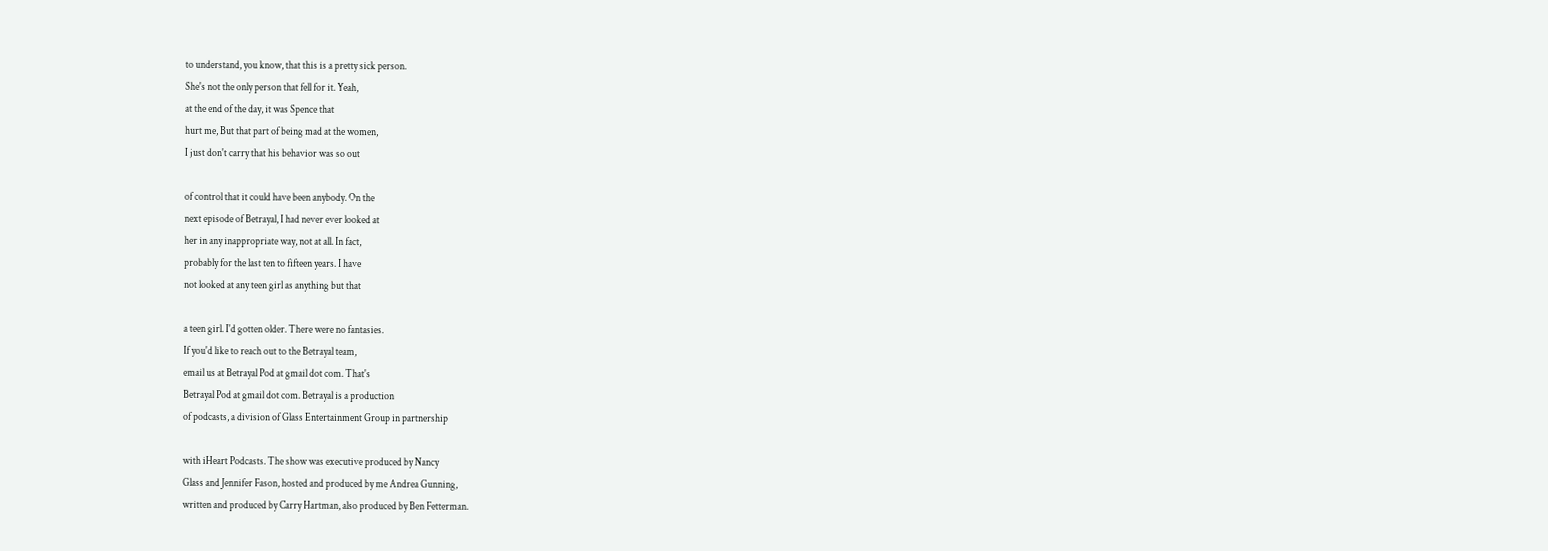to understand, you know, that this is a pretty sick person.
She's not the only person that fell for it. Yeah,
at the end of the day, it was Spence that
hurt me, But that part of being mad at the women,
I just don't carry that his behavior was so out

of control that it could have been anybody. On the
next episode of Betrayal, I had never ever looked at
her in any inappropriate way, not at all. In fact,
probably for the last ten to fifteen years. I have
not looked at any teen girl as anything but that

a teen girl. I'd gotten older. There were no fantasies.
If you'd like to reach out to the Betrayal team,
email us at Betrayal Pod at gmail dot com. That's
Betrayal Pod at gmail dot com. Betrayal is a production
of podcasts, a division of Glass Entertainment Group in partnership

with iHeart Podcasts. The show was executive produced by Nancy
Glass and Jennifer Fason, hosted and produced by me Andrea Gunning,
written and produced by Carry Hartman, also produced by Ben Fetterman.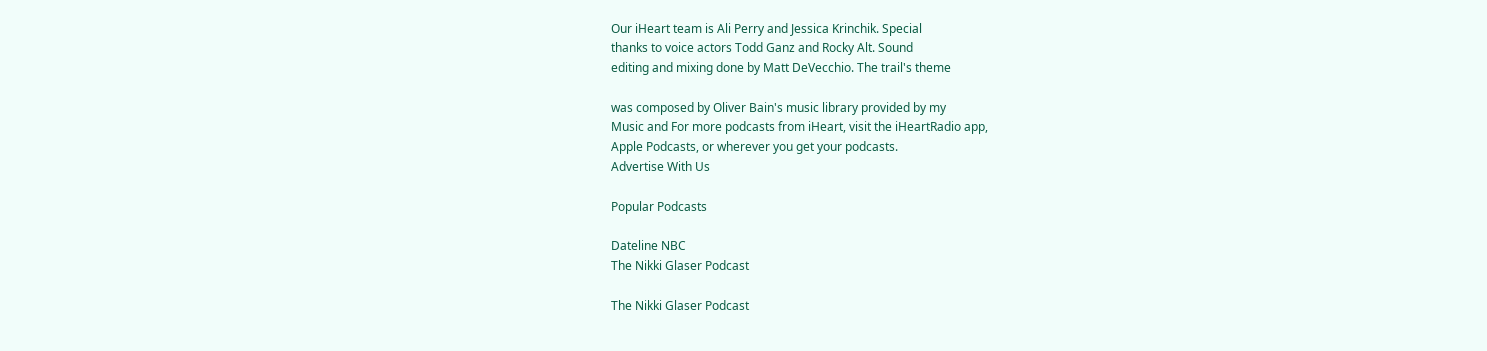Our iHeart team is Ali Perry and Jessica Krinchik. Special
thanks to voice actors Todd Ganz and Rocky Alt. Sound
editing and mixing done by Matt DeVecchio. The trail's theme

was composed by Oliver Bain's music library provided by my
Music and For more podcasts from iHeart, visit the iHeartRadio app,
Apple Podcasts, or wherever you get your podcasts.
Advertise With Us

Popular Podcasts

Dateline NBC
The Nikki Glaser Podcast

The Nikki Glaser Podcast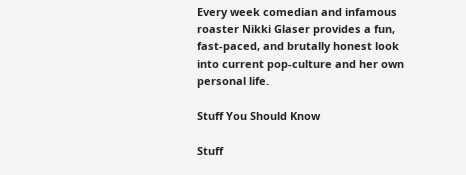Every week comedian and infamous roaster Nikki Glaser provides a fun, fast-paced, and brutally honest look into current pop-culture and her own personal life.

Stuff You Should Know

Stuff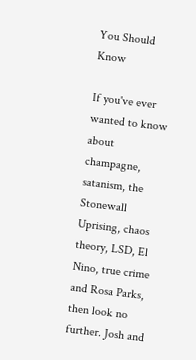You Should Know

If you've ever wanted to know about champagne, satanism, the Stonewall Uprising, chaos theory, LSD, El Nino, true crime and Rosa Parks, then look no further. Josh and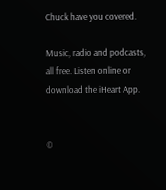Chuck have you covered.

Music, radio and podcasts, all free. Listen online or download the iHeart App.


©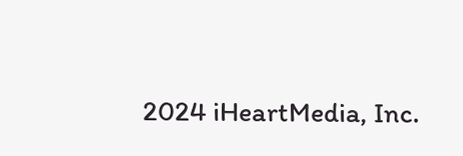2024 iHeartMedia, Inc.